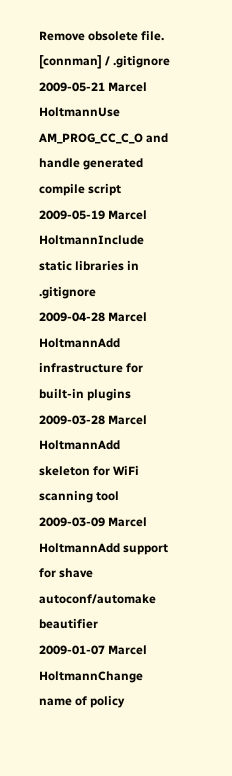Remove obsolete file.
[connman] / .gitignore
2009-05-21 Marcel HoltmannUse AM_PROG_CC_C_O and handle generated compile script
2009-05-19 Marcel HoltmannInclude static libraries in .gitignore
2009-04-28 Marcel HoltmannAdd infrastructure for built-in plugins
2009-03-28 Marcel HoltmannAdd skeleton for WiFi scanning tool
2009-03-09 Marcel HoltmannAdd support for shave autoconf/automake beautifier
2009-01-07 Marcel HoltmannChange name of policy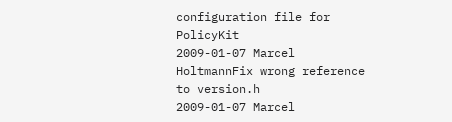configuration file for PolicyKit
2009-01-07 Marcel HoltmannFix wrong reference to version.h
2009-01-07 Marcel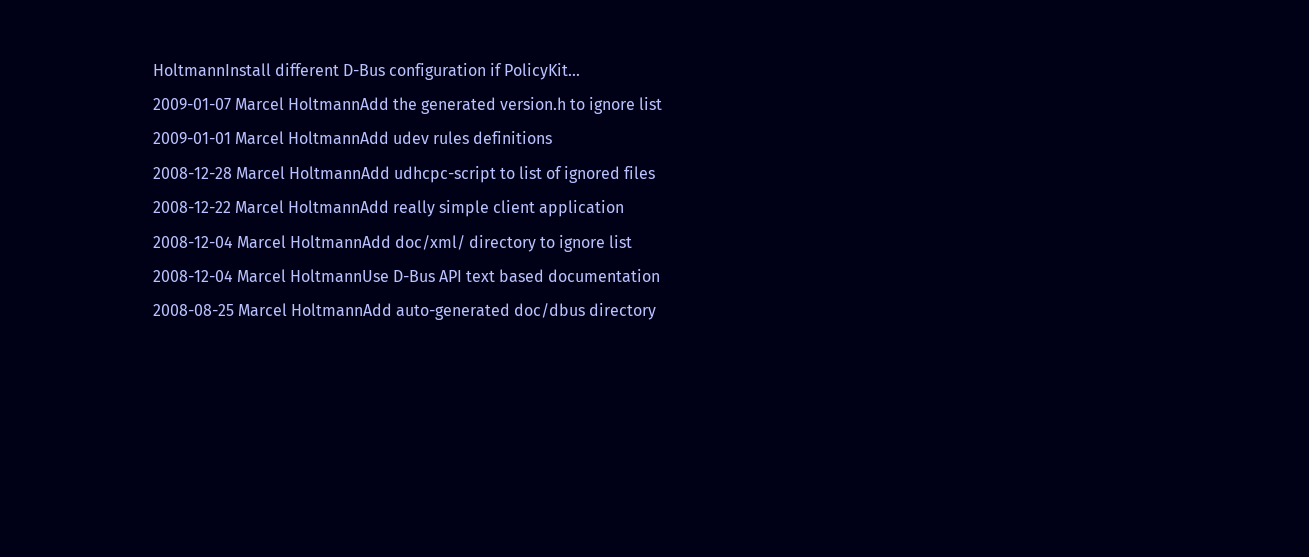HoltmannInstall different D-Bus configuration if PolicyKit...
2009-01-07 Marcel HoltmannAdd the generated version.h to ignore list
2009-01-01 Marcel HoltmannAdd udev rules definitions
2008-12-28 Marcel HoltmannAdd udhcpc-script to list of ignored files
2008-12-22 Marcel HoltmannAdd really simple client application
2008-12-04 Marcel HoltmannAdd doc/xml/ directory to ignore list
2008-12-04 Marcel HoltmannUse D-Bus API text based documentation
2008-08-25 Marcel HoltmannAdd auto-generated doc/dbus directory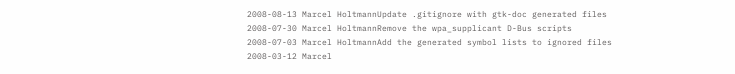2008-08-13 Marcel HoltmannUpdate .gitignore with gtk-doc generated files
2008-07-30 Marcel HoltmannRemove the wpa_supplicant D-Bus scripts
2008-07-03 Marcel HoltmannAdd the generated symbol lists to ignored files
2008-03-12 Marcel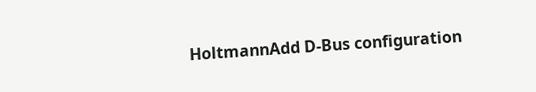HoltmannAdd D-Bus configuration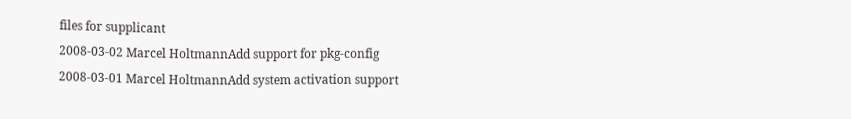files for supplicant
2008-03-02 Marcel HoltmannAdd support for pkg-config
2008-03-01 Marcel HoltmannAdd system activation support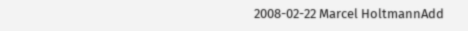2008-02-22 Marcel HoltmannAdd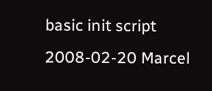basic init script
2008-02-20 Marcel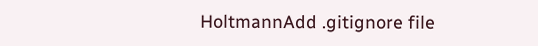HoltmannAdd .gitignore file